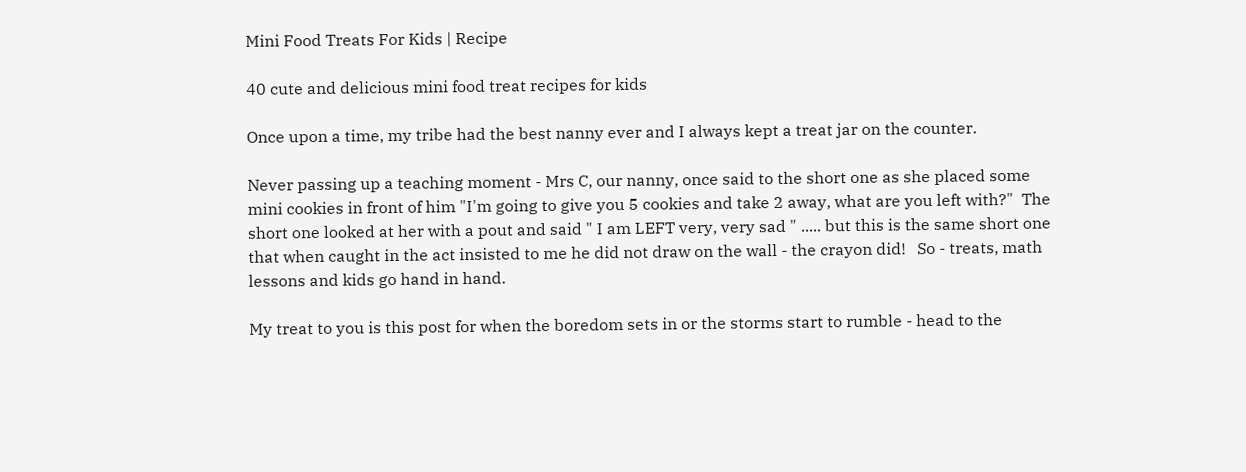Mini Food Treats For Kids | Recipe

40 cute and delicious mini food treat recipes for kids

Once upon a time, my tribe had the best nanny ever and I always kept a treat jar on the counter.

Never passing up a teaching moment - Mrs C, our nanny, once said to the short one as she placed some mini cookies in front of him "I'm going to give you 5 cookies and take 2 away, what are you left with?"  The short one looked at her with a pout and said " I am LEFT very, very sad " ..... but this is the same short one that when caught in the act insisted to me he did not draw on the wall - the crayon did!   So - treats, math lessons and kids go hand in hand.

My treat to you is this post for when the boredom sets in or the storms start to rumble - head to the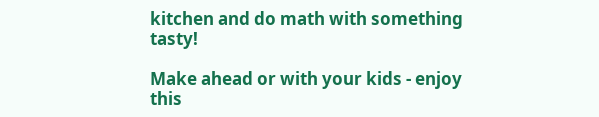kitchen and do math with something tasty!

Make ahead or with your kids - enjoy this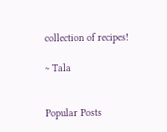collection of recipes!

~ Tala


Popular Posts